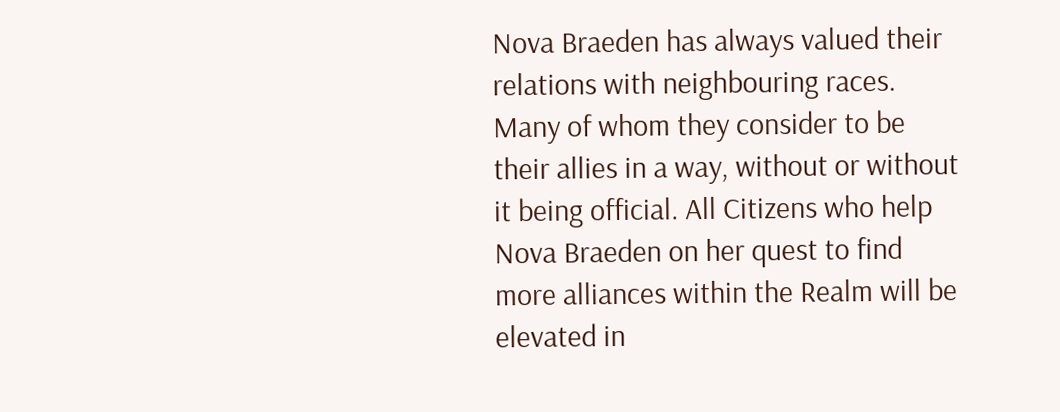Nova Braeden has always valued their relations with neighbouring races. Many of whom they consider to be their allies in a way, without or without it being official. All Citizens who help Nova Braeden on her quest to find more alliances within the Realm will be elevated in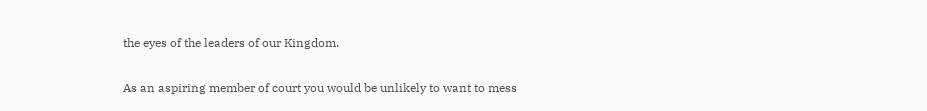the eyes of the leaders of our Kingdom.

As an aspiring member of court you would be unlikely to want to mess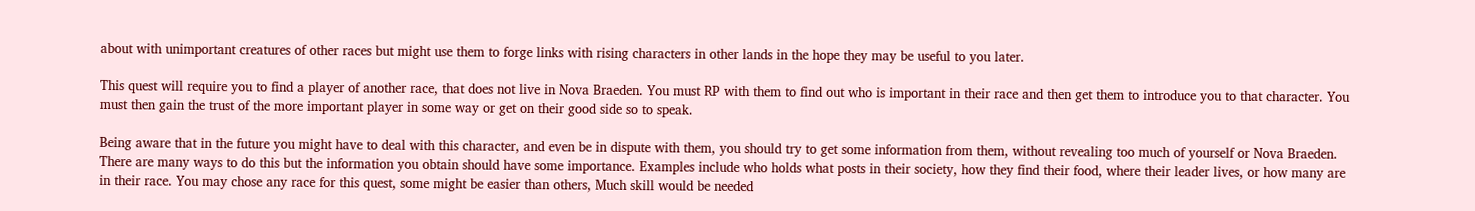about with unimportant creatures of other races but might use them to forge links with rising characters in other lands in the hope they may be useful to you later.

This quest will require you to find a player of another race, that does not live in Nova Braeden. You must RP with them to find out who is important in their race and then get them to introduce you to that character. You must then gain the trust of the more important player in some way or get on their good side so to speak.

Being aware that in the future you might have to deal with this character, and even be in dispute with them, you should try to get some information from them, without revealing too much of yourself or Nova Braeden. There are many ways to do this but the information you obtain should have some importance. Examples include who holds what posts in their society, how they find their food, where their leader lives, or how many are in their race. You may chose any race for this quest, some might be easier than others, Much skill would be needed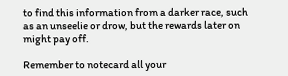to find this information from a darker race, such as an unseelie or drow, but the rewards later on might pay off.

Remember to notecard all your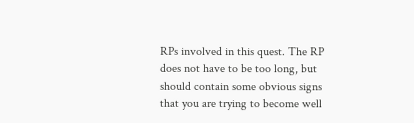RPs involved in this quest. The RP does not have to be too long, but should contain some obvious signs that you are trying to become well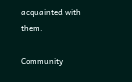acquainted with them.

Community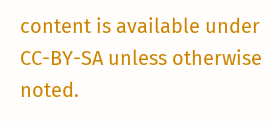content is available under CC-BY-SA unless otherwise noted.